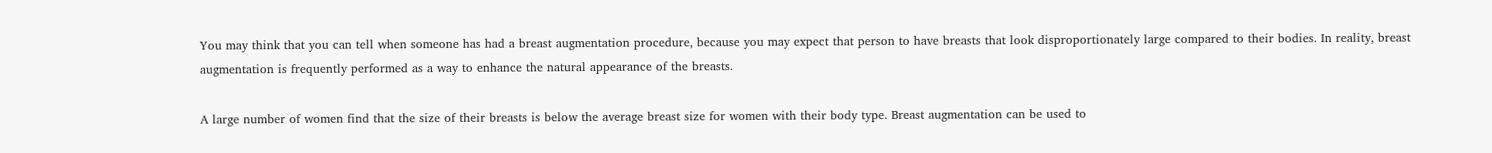You may think that you can tell when someone has had a breast augmentation procedure, because you may expect that person to have breasts that look disproportionately large compared to their bodies. In reality, breast augmentation is frequently performed as a way to enhance the natural appearance of the breasts.

A large number of women find that the size of their breasts is below the average breast size for women with their body type. Breast augmentation can be used to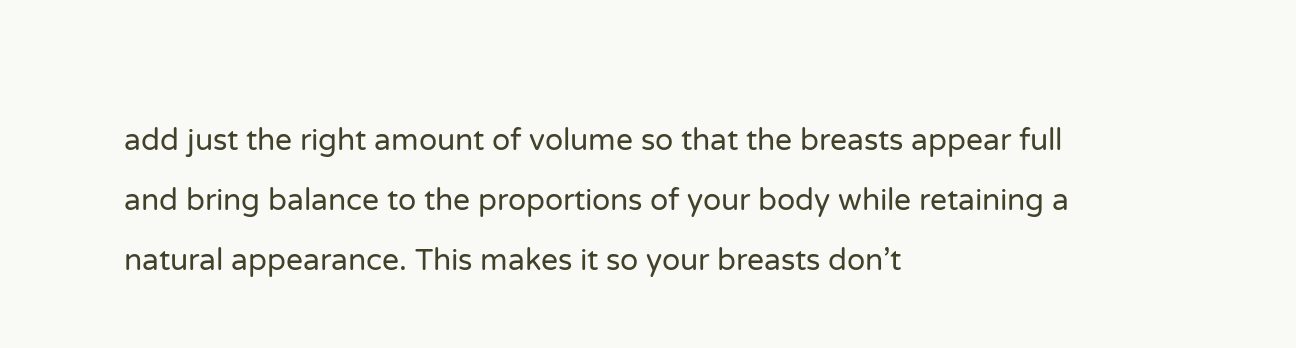add just the right amount of volume so that the breasts appear full and bring balance to the proportions of your body while retaining a natural appearance. This makes it so your breasts don’t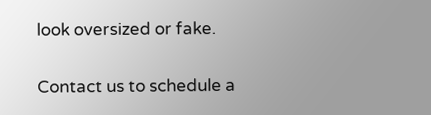look oversized or fake.

Contact us to schedule a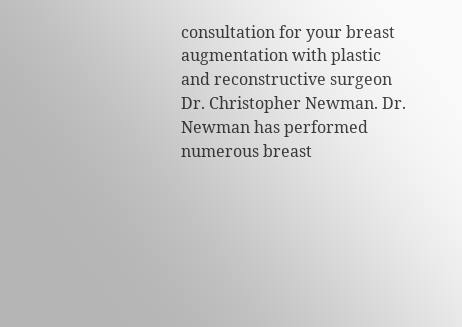consultation for your breast augmentation with plastic and reconstructive surgeon Dr. Christopher Newman. Dr. Newman has performed numerous breast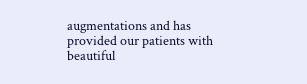augmentations and has provided our patients with beautiful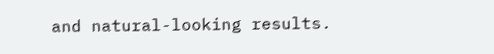and natural-looking results.